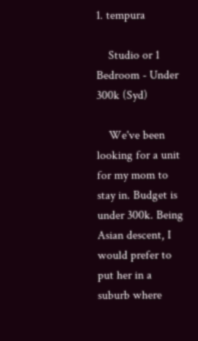1. tempura

    Studio or 1 Bedroom - Under 300k (Syd)

    We've been looking for a unit for my mom to stay in. Budget is under 300k. Being Asian descent, I would prefer to put her in a suburb where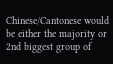Chinese/Cantonese would be either the majority or 2nd biggest group of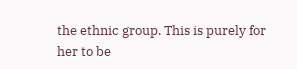the ethnic group. This is purely for her to be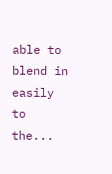able to blend in easily to the...